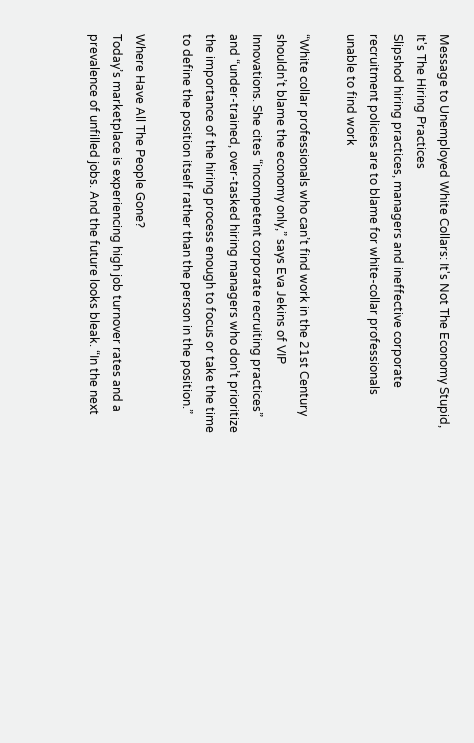Message to Unemployed White Collars: It's Not The Economy Stupid, It's The Hiring Practices
Slipshod hiring practices, managers and ineffective corporate recruitment policies are to blame for white-collar professionals unable to find work

“White collar professionals who can’t find work in the 21st Century shouldn’t blame the economy only,” says Eva Jekins of VIP Innovations. She cites “incompetent corporate recruiting practices” and “under-trained, over-tasked hiring managers who don’t prioritize the importance of the hiring process enough to focus or take the time to define the position itself rather than the person in the position.”

Where Have All The People Gone?
Today’s marketplace is experiencing high job turnover rates and a prevalence of unfilled jobs. And the future looks bleak. “In the next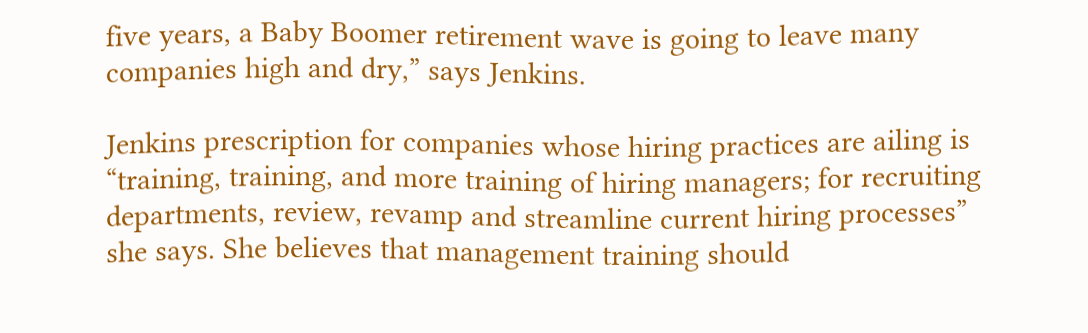five years, a Baby Boomer retirement wave is going to leave many companies high and dry,” says Jenkins.

Jenkins prescription for companies whose hiring practices are ailing is “training, training, and more training of hiring managers; for recruiting departments, review, revamp and streamline current hiring processes” she says. She believes that management training should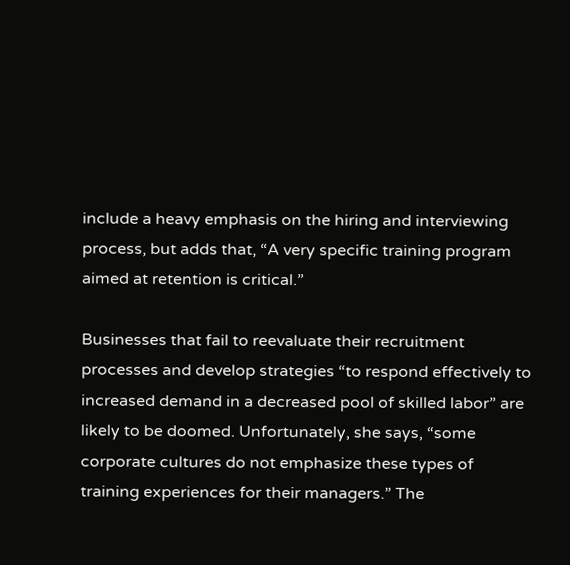include a heavy emphasis on the hiring and interviewing process, but adds that, “A very specific training program aimed at retention is critical.”

Businesses that fail to reevaluate their recruitment processes and develop strategies “to respond effectively to increased demand in a decreased pool of skilled labor” are likely to be doomed. Unfortunately, she says, “some corporate cultures do not emphasize these types of training experiences for their managers.” The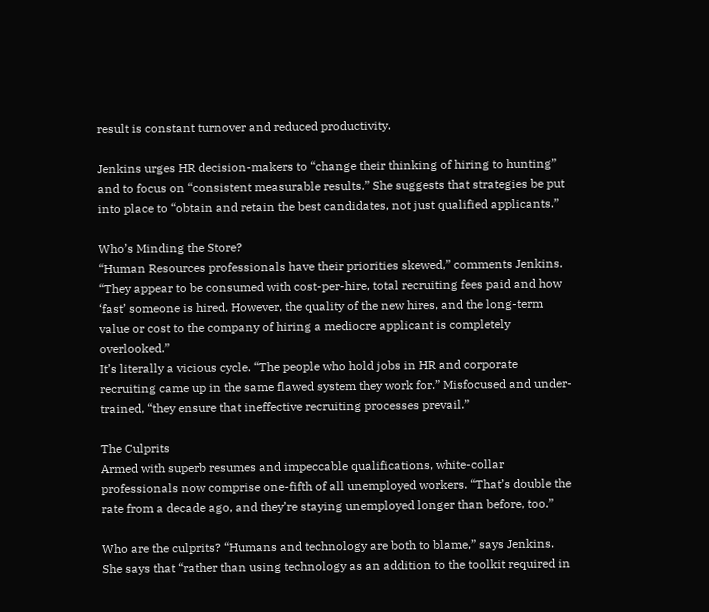result is constant turnover and reduced productivity.

Jenkins urges HR decision-makers to “change their thinking of hiring to hunting” and to focus on “consistent measurable results.” She suggests that strategies be put into place to “obtain and retain the best candidates, not just qualified applicants.”

Who’s Minding the Store?
“Human Resources professionals have their priorities skewed,” comments Jenkins. “They appear to be consumed with cost-per-hire, total recruiting fees paid and how ‘fast’ someone is hired. However, the quality of the new hires, and the long-term value or cost to the company of hiring a mediocre applicant is completely overlooked.”
It’s literally a vicious cycle. “The people who hold jobs in HR and corporate recruiting came up in the same flawed system they work for.” Misfocused and under-trained, “they ensure that ineffective recruiting processes prevail.”

The Culprits
Armed with superb resumes and impeccable qualifications, white-collar professionals now comprise one-fifth of all unemployed workers. “That’s double the rate from a decade ago, and they’re staying unemployed longer than before, too.”

Who are the culprits? “Humans and technology are both to blame,” says Jenkins. She says that “rather than using technology as an addition to the toolkit required in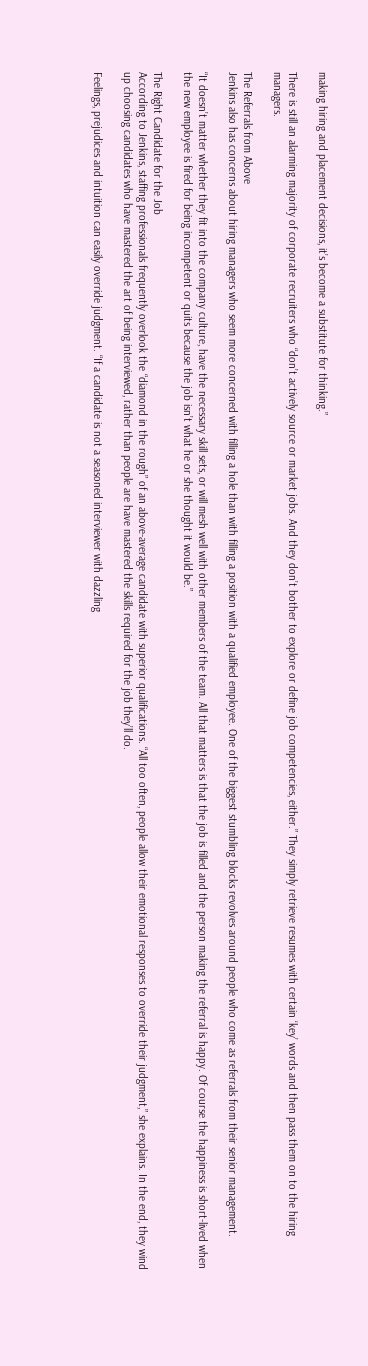making hiring and placement decisions, it’s become a substitute for thinking.”

There is still an alarming majority of corporate recruiters who “don’t actively source or market jobs. And they don’t bother to explore or define job competencies, either.” They simply retrieve resumes with certain ‘key’ words and then pass them on to the hiring managers.

The Referrals from Above
Jenkins also has concerns about hiring managers who seem more concerned with filling a hole than with filling a position with a qualified employee. One of the biggest stumbling blocks revolves around people who come as referrals from their senior management.

“It doesn’t matter whether they fit into the company culture, have the necessary skill sets, or will mesh well with other members of the team. All that matters is that the job is filled and the person making the referral is happy. Of course the happiness is short-lived when the new employee is fired for being incompetent or quits because the job isn’t what he or she thought it would be.”

The Right Candidate for the Job
According to Jenkins, staffing professionals frequently overlook the “diamond in the rough” of an above-average candidate with superior qualifications. “All too often, people allow their emotional responses to override their judgment,” she explains. In the end, they wind up choosing candidates who have mastered the art of being interviewed, rather than people are have mastered the skills required for the job they’ll do.

Feelings, prejudices and intuition can easily override judgment. “If a candidate is not a seasoned interviewer with dazzling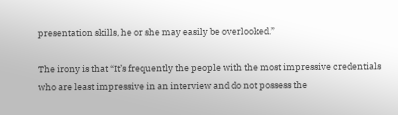presentation skills, he or she may easily be overlooked.”

The irony is that “It’s frequently the people with the most impressive credentials who are least impressive in an interview and do not possess the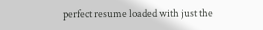perfect resume loaded with just the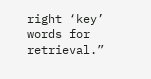right ‘key’ words for retrieval.”